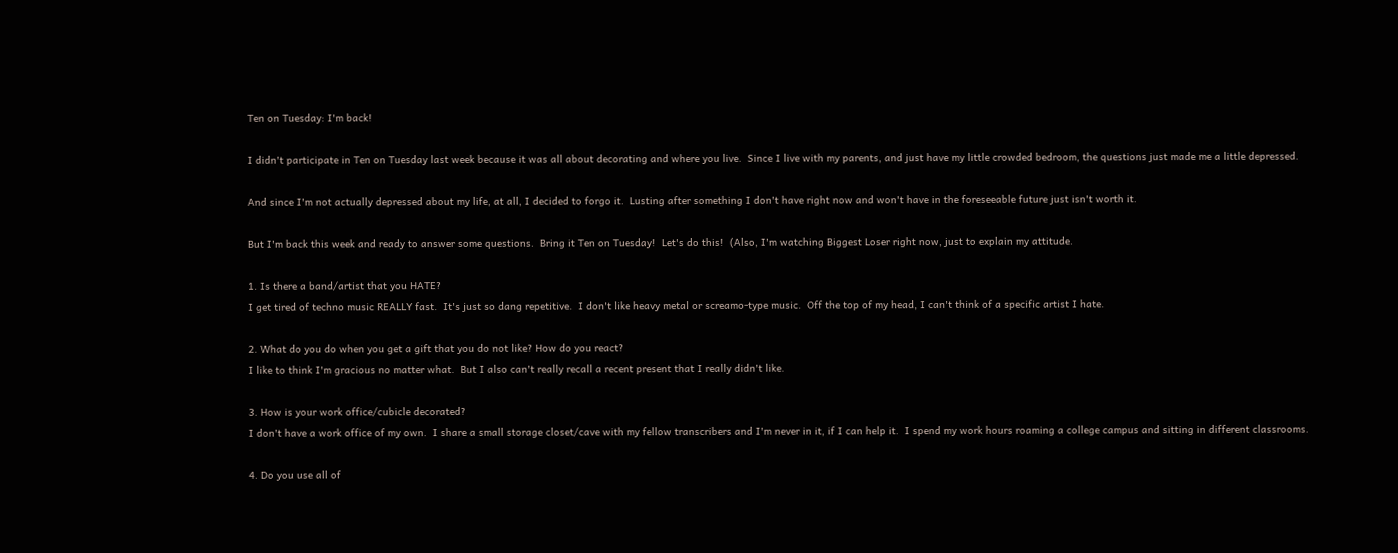Ten on Tuesday: I'm back!

I didn't participate in Ten on Tuesday last week because it was all about decorating and where you live.  Since I live with my parents, and just have my little crowded bedroom, the questions just made me a little depressed.

And since I'm not actually depressed about my life, at all, I decided to forgo it.  Lusting after something I don't have right now and won't have in the foreseeable future just isn't worth it.

But I'm back this week and ready to answer some questions.  Bring it Ten on Tuesday!  Let's do this!  (Also, I'm watching Biggest Loser right now, just to explain my attitude.

1. Is there a band/artist that you HATE?
I get tired of techno music REALLY fast.  It's just so dang repetitive.  I don't like heavy metal or screamo-type music.  Off the top of my head, I can't think of a specific artist I hate.

2. What do you do when you get a gift that you do not like? How do you react?
I like to think I'm gracious no matter what.  But I also can't really recall a recent present that I really didn't like.

3. How is your work office/cubicle decorated?
I don't have a work office of my own.  I share a small storage closet/cave with my fellow transcribers and I'm never in it, if I can help it.  I spend my work hours roaming a college campus and sitting in different classrooms.

4. Do you use all of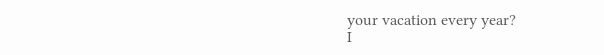your vacation every year?
I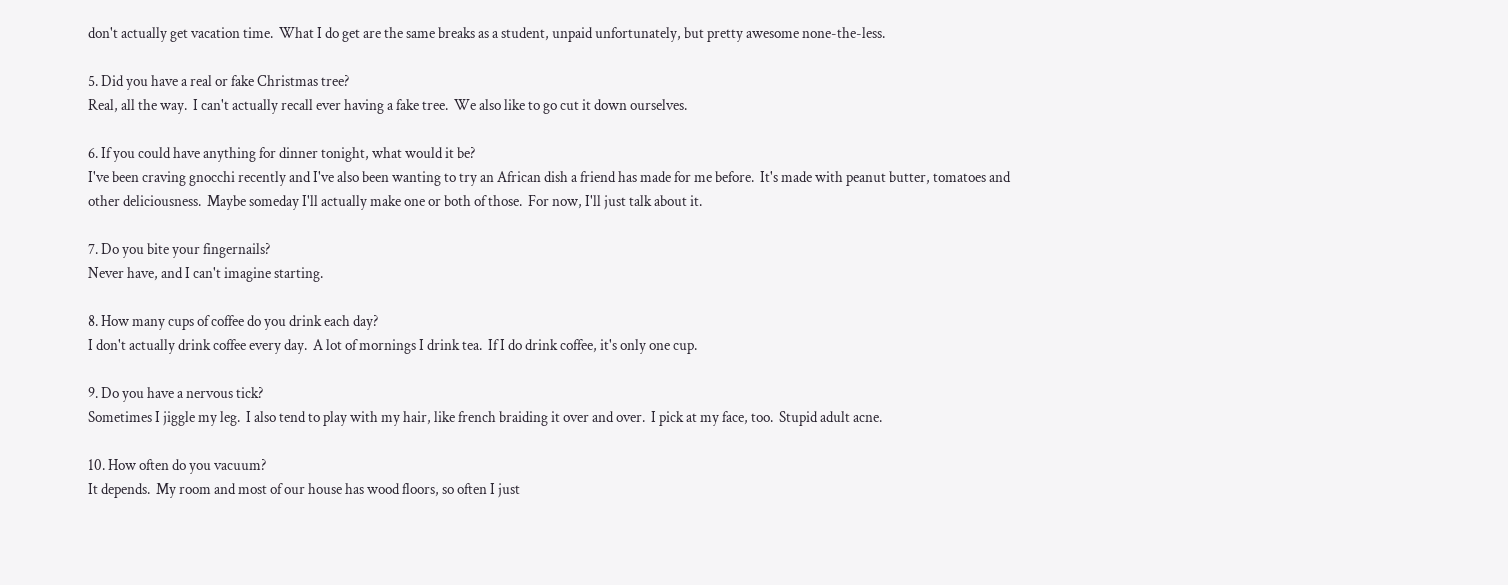don't actually get vacation time.  What I do get are the same breaks as a student, unpaid unfortunately, but pretty awesome none-the-less.

5. Did you have a real or fake Christmas tree?
Real, all the way.  I can't actually recall ever having a fake tree.  We also like to go cut it down ourselves.

6. If you could have anything for dinner tonight, what would it be?
I've been craving gnocchi recently and I've also been wanting to try an African dish a friend has made for me before.  It's made with peanut butter, tomatoes and other deliciousness.  Maybe someday I'll actually make one or both of those.  For now, I'll just talk about it.

7. Do you bite your fingernails?
Never have, and I can't imagine starting.

8. How many cups of coffee do you drink each day?
I don't actually drink coffee every day.  A lot of mornings I drink tea.  If I do drink coffee, it's only one cup.

9. Do you have a nervous tick?
Sometimes I jiggle my leg.  I also tend to play with my hair, like french braiding it over and over.  I pick at my face, too.  Stupid adult acne.

10. How often do you vacuum?
It depends.  My room and most of our house has wood floors, so often I just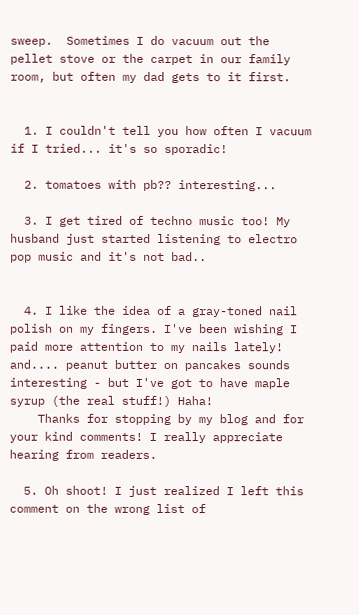sweep.  Sometimes I do vacuum out the pellet stove or the carpet in our family room, but often my dad gets to it first.


  1. I couldn't tell you how often I vacuum if I tried... it's so sporadic!

  2. tomatoes with pb?? interesting...

  3. I get tired of techno music too! My husband just started listening to electro pop music and it's not bad..


  4. I like the idea of a gray-toned nail polish on my fingers. I've been wishing I paid more attention to my nails lately! and.... peanut butter on pancakes sounds interesting - but I've got to have maple syrup (the real stuff!) Haha!
    Thanks for stopping by my blog and for your kind comments! I really appreciate hearing from readers.

  5. Oh shoot! I just realized I left this comment on the wrong list of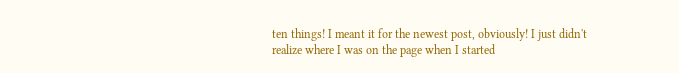ten things! I meant it for the newest post, obviously! I just didn't realize where I was on the page when I started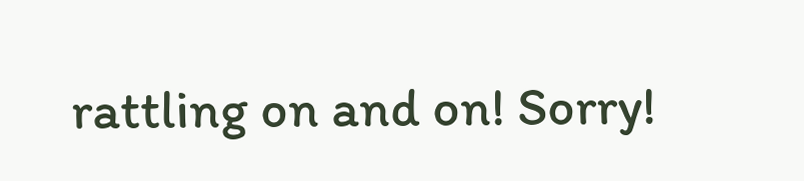rattling on and on! Sorry!